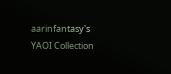aarinfantasy's YAOI Collection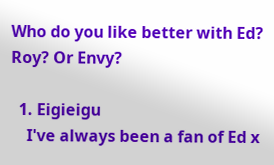Who do you like better with Ed? Roy? Or Envy?

  1. Eigieigu
    I've always been a fan of Ed x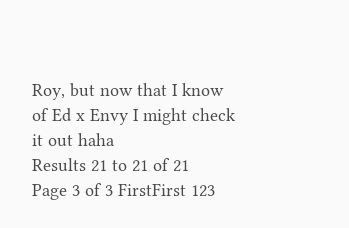Roy, but now that I know of Ed x Envy I might check it out haha
Results 21 to 21 of 21
Page 3 of 3 FirstFirst 123